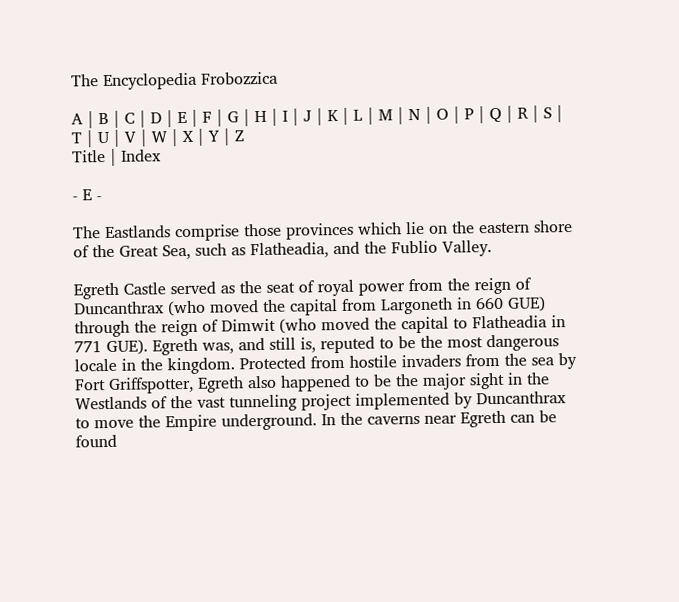The Encyclopedia Frobozzica

A | B | C | D | E | F | G | H | I | J | K | L | M | N | O | P | Q | R | S | T | U | V | W | X | Y | Z
Title | Index

- E -

The Eastlands comprise those provinces which lie on the eastern shore of the Great Sea, such as Flatheadia, and the Fublio Valley.

Egreth Castle served as the seat of royal power from the reign of Duncanthrax (who moved the capital from Largoneth in 660 GUE) through the reign of Dimwit (who moved the capital to Flatheadia in 771 GUE). Egreth was, and still is, reputed to be the most dangerous locale in the kingdom. Protected from hostile invaders from the sea by Fort Griffspotter, Egreth also happened to be the major sight in the Westlands of the vast tunneling project implemented by Duncanthrax to move the Empire underground. In the caverns near Egreth can be found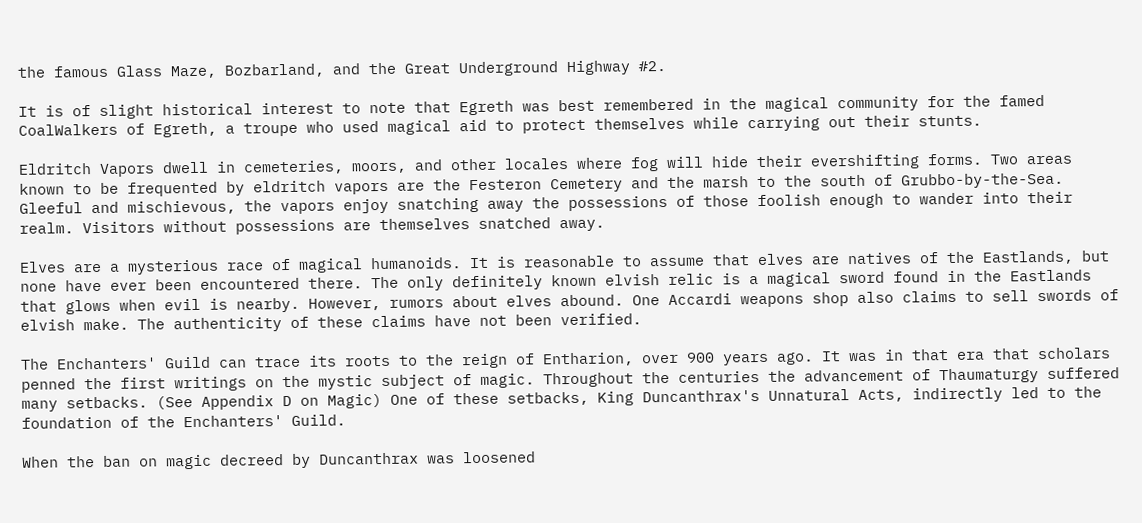the famous Glass Maze, Bozbarland, and the Great Underground Highway #2.

It is of slight historical interest to note that Egreth was best remembered in the magical community for the famed CoalWalkers of Egreth, a troupe who used magical aid to protect themselves while carrying out their stunts.

Eldritch Vapors dwell in cemeteries, moors, and other locales where fog will hide their evershifting forms. Two areas known to be frequented by eldritch vapors are the Festeron Cemetery and the marsh to the south of Grubbo-by-the-Sea. Gleeful and mischievous, the vapors enjoy snatching away the possessions of those foolish enough to wander into their realm. Visitors without possessions are themselves snatched away.

Elves are a mysterious race of magical humanoids. It is reasonable to assume that elves are natives of the Eastlands, but none have ever been encountered there. The only definitely known elvish relic is a magical sword found in the Eastlands that glows when evil is nearby. However, rumors about elves abound. One Accardi weapons shop also claims to sell swords of elvish make. The authenticity of these claims have not been verified.

The Enchanters' Guild can trace its roots to the reign of Entharion, over 900 years ago. It was in that era that scholars penned the first writings on the mystic subject of magic. Throughout the centuries the advancement of Thaumaturgy suffered many setbacks. (See Appendix D on Magic) One of these setbacks, King Duncanthrax's Unnatural Acts, indirectly led to the foundation of the Enchanters' Guild.

When the ban on magic decreed by Duncanthrax was loosened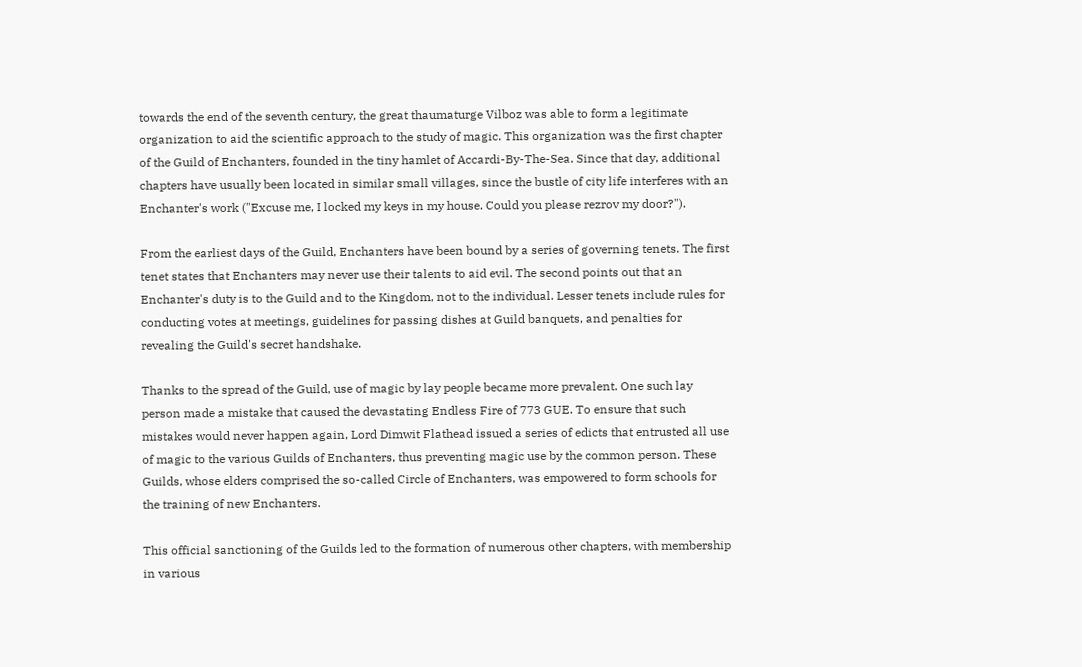towards the end of the seventh century, the great thaumaturge Vilboz was able to form a legitimate organization to aid the scientific approach to the study of magic. This organization was the first chapter of the Guild of Enchanters, founded in the tiny hamlet of Accardi-By-The-Sea. Since that day, additional chapters have usually been located in similar small villages, since the bustle of city life interferes with an Enchanter's work ("Excuse me, I locked my keys in my house. Could you please rezrov my door?").

From the earliest days of the Guild, Enchanters have been bound by a series of governing tenets. The first tenet states that Enchanters may never use their talents to aid evil. The second points out that an Enchanter's duty is to the Guild and to the Kingdom, not to the individual. Lesser tenets include rules for conducting votes at meetings, guidelines for passing dishes at Guild banquets, and penalties for revealing the Guild's secret handshake.

Thanks to the spread of the Guild, use of magic by lay people became more prevalent. One such lay person made a mistake that caused the devastating Endless Fire of 773 GUE. To ensure that such mistakes would never happen again, Lord Dimwit Flathead issued a series of edicts that entrusted all use of magic to the various Guilds of Enchanters, thus preventing magic use by the common person. These Guilds, whose elders comprised the so-called Circle of Enchanters, was empowered to form schools for the training of new Enchanters.

This official sanctioning of the Guilds led to the formation of numerous other chapters, with membership in various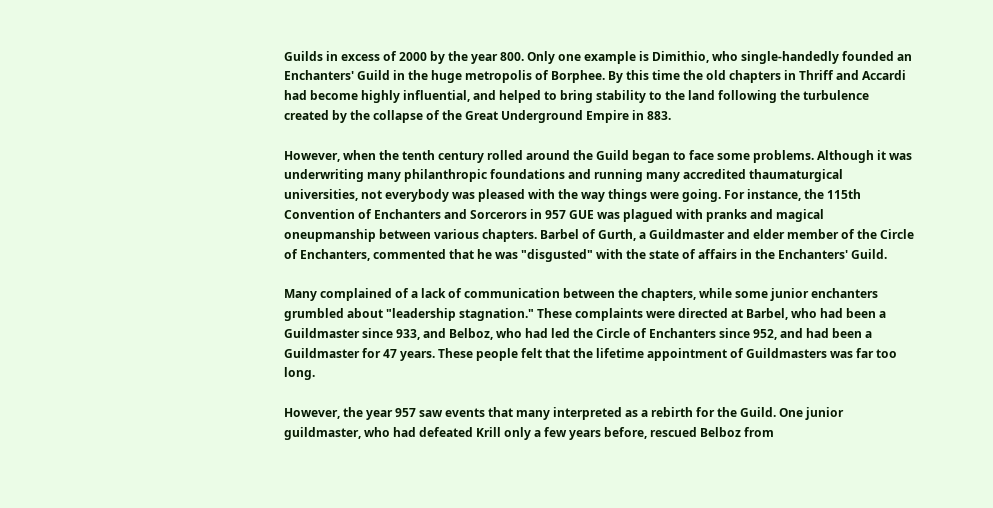Guilds in excess of 2000 by the year 800. Only one example is Dimithio, who single-handedly founded an Enchanters' Guild in the huge metropolis of Borphee. By this time the old chapters in Thriff and Accardi had become highly influential, and helped to bring stability to the land following the turbulence created by the collapse of the Great Underground Empire in 883.

However, when the tenth century rolled around the Guild began to face some problems. Although it was underwriting many philanthropic foundations and running many accredited thaumaturgical universities, not everybody was pleased with the way things were going. For instance, the 115th Convention of Enchanters and Sorcerors in 957 GUE was plagued with pranks and magical oneupmanship between various chapters. Barbel of Gurth, a Guildmaster and elder member of the Circle of Enchanters, commented that he was "disgusted" with the state of affairs in the Enchanters' Guild.

Many complained of a lack of communication between the chapters, while some junior enchanters grumbled about "leadership stagnation." These complaints were directed at Barbel, who had been a Guildmaster since 933, and Belboz, who had led the Circle of Enchanters since 952, and had been a Guildmaster for 47 years. These people felt that the lifetime appointment of Guildmasters was far too long.

However, the year 957 saw events that many interpreted as a rebirth for the Guild. One junior guildmaster, who had defeated Krill only a few years before, rescued Belboz from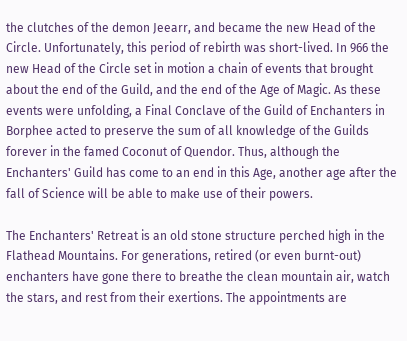the clutches of the demon Jeearr, and became the new Head of the Circle. Unfortunately, this period of rebirth was short-lived. In 966 the new Head of the Circle set in motion a chain of events that brought about the end of the Guild, and the end of the Age of Magic. As these events were unfolding, a Final Conclave of the Guild of Enchanters in Borphee acted to preserve the sum of all knowledge of the Guilds forever in the famed Coconut of Quendor. Thus, although the Enchanters' Guild has come to an end in this Age, another age after the fall of Science will be able to make use of their powers.

The Enchanters' Retreat is an old stone structure perched high in the Flathead Mountains. For generations, retired (or even burnt-out) enchanters have gone there to breathe the clean mountain air, watch the stars, and rest from their exertions. The appointments are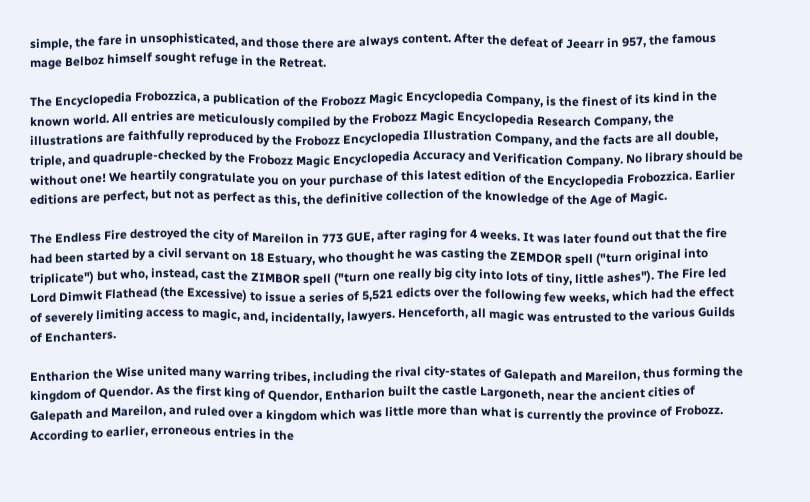simple, the fare in unsophisticated, and those there are always content. After the defeat of Jeearr in 957, the famous mage Belboz himself sought refuge in the Retreat.

The Encyclopedia Frobozzica, a publication of the Frobozz Magic Encyclopedia Company, is the finest of its kind in the known world. All entries are meticulously compiled by the Frobozz Magic Encyclopedia Research Company, the illustrations are faithfully reproduced by the Frobozz Encyclopedia Illustration Company, and the facts are all double, triple, and quadruple-checked by the Frobozz Magic Encyclopedia Accuracy and Verification Company. No library should be without one! We heartily congratulate you on your purchase of this latest edition of the Encyclopedia Frobozzica. Earlier editions are perfect, but not as perfect as this, the definitive collection of the knowledge of the Age of Magic.

The Endless Fire destroyed the city of Mareilon in 773 GUE, after raging for 4 weeks. It was later found out that the fire had been started by a civil servant on 18 Estuary, who thought he was casting the ZEMDOR spell ("turn original into triplicate") but who, instead, cast the ZIMBOR spell ("turn one really big city into lots of tiny, little ashes"). The Fire led Lord Dimwit Flathead (the Excessive) to issue a series of 5,521 edicts over the following few weeks, which had the effect of severely limiting access to magic, and, incidentally, lawyers. Henceforth, all magic was entrusted to the various Guilds of Enchanters.

Entharion the Wise united many warring tribes, including the rival city-states of Galepath and Mareilon, thus forming the kingdom of Quendor. As the first king of Quendor, Entharion built the castle Largoneth, near the ancient cities of Galepath and Mareilon, and ruled over a kingdom which was little more than what is currently the province of Frobozz. According to earlier, erroneous entries in the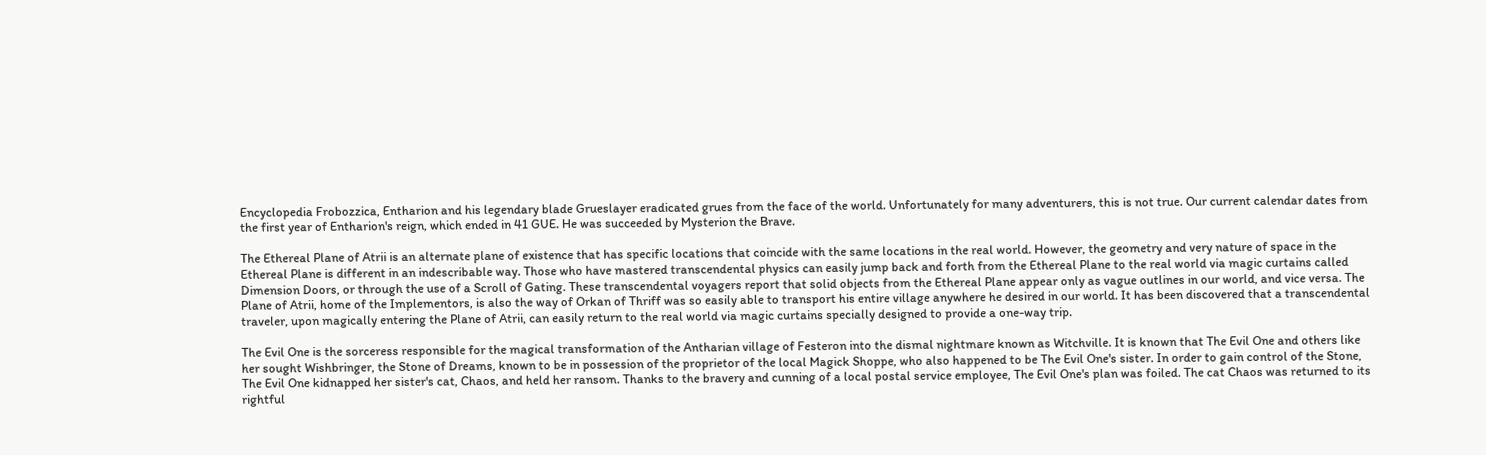Encyclopedia Frobozzica, Entharion and his legendary blade Grueslayer eradicated grues from the face of the world. Unfortunately for many adventurers, this is not true. Our current calendar dates from the first year of Entharion's reign, which ended in 41 GUE. He was succeeded by Mysterion the Brave.

The Ethereal Plane of Atrii is an alternate plane of existence that has specific locations that coincide with the same locations in the real world. However, the geometry and very nature of space in the Ethereal Plane is different in an indescribable way. Those who have mastered transcendental physics can easily jump back and forth from the Ethereal Plane to the real world via magic curtains called Dimension Doors, or through the use of a Scroll of Gating. These transcendental voyagers report that solid objects from the Ethereal Plane appear only as vague outlines in our world, and vice versa. The Plane of Atrii, home of the Implementors, is also the way of Orkan of Thriff was so easily able to transport his entire village anywhere he desired in our world. It has been discovered that a transcendental traveler, upon magically entering the Plane of Atrii, can easily return to the real world via magic curtains specially designed to provide a one-way trip.

The Evil One is the sorceress responsible for the magical transformation of the Antharian village of Festeron into the dismal nightmare known as Witchville. It is known that The Evil One and others like her sought Wishbringer, the Stone of Dreams, known to be in possession of the proprietor of the local Magick Shoppe, who also happened to be The Evil One's sister. In order to gain control of the Stone, The Evil One kidnapped her sister's cat, Chaos, and held her ransom. Thanks to the bravery and cunning of a local postal service employee, The Evil One's plan was foiled. The cat Chaos was returned to its rightful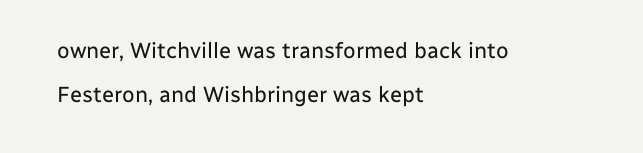owner, Witchville was transformed back into Festeron, and Wishbringer was kept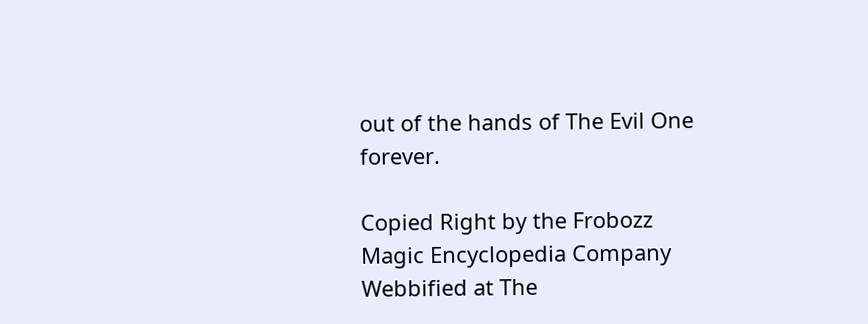out of the hands of The Evil One forever.

Copied Right by the Frobozz Magic Encyclopedia Company
Webbified at The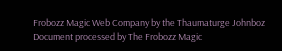Frobozz Magic Web Company by the Thaumaturge Johnboz
Document processed by The Frobozz Magic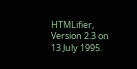HTMLifier, Version 2.3 on 13 July 1995.